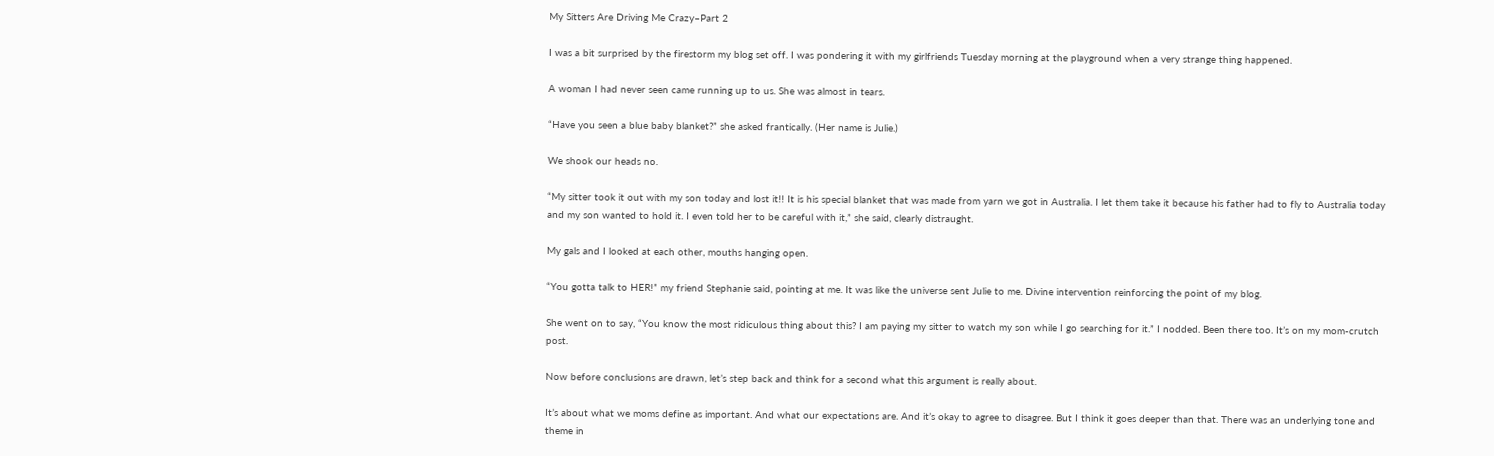My Sitters Are Driving Me Crazy–Part 2

I was a bit surprised by the firestorm my blog set off. I was pondering it with my girlfriends Tuesday morning at the playground when a very strange thing happened.

A woman I had never seen came running up to us. She was almost in tears.

“Have you seen a blue baby blanket?” she asked frantically. (Her name is Julie.)

We shook our heads no.

“My sitter took it out with my son today and lost it!! It is his special blanket that was made from yarn we got in Australia. I let them take it because his father had to fly to Australia today and my son wanted to hold it. I even told her to be careful with it,” she said, clearly distraught.

My gals and I looked at each other, mouths hanging open.

“You gotta talk to HER!” my friend Stephanie said, pointing at me. It was like the universe sent Julie to me. Divine intervention reinforcing the point of my blog.

She went on to say, “You know the most ridiculous thing about this? I am paying my sitter to watch my son while I go searching for it.” I nodded. Been there too. It’s on my mom-crutch post.

Now before conclusions are drawn, let’s step back and think for a second what this argument is really about.

It’s about what we moms define as important. And what our expectations are. And it’s okay to agree to disagree. But I think it goes deeper than that. There was an underlying tone and theme in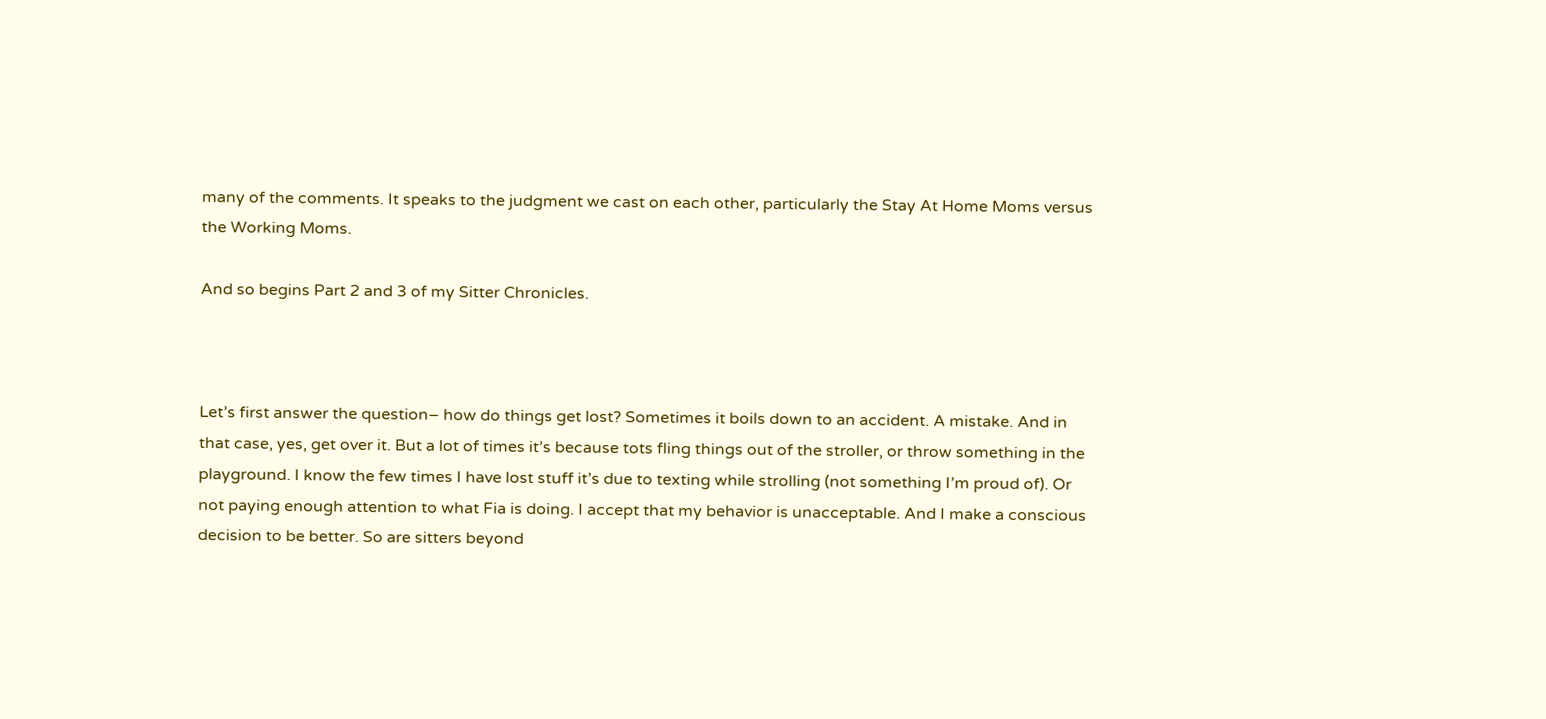many of the comments. It speaks to the judgment we cast on each other, particularly the Stay At Home Moms versus the Working Moms.

And so begins Part 2 and 3 of my Sitter Chronicles.



Let’s first answer the question– how do things get lost? Sometimes it boils down to an accident. A mistake. And in that case, yes, get over it. But a lot of times it’s because tots fling things out of the stroller, or throw something in the playground. I know the few times I have lost stuff it’s due to texting while strolling (not something I’m proud of). Or not paying enough attention to what Fia is doing. I accept that my behavior is unacceptable. And I make a conscious decision to be better. So are sitters beyond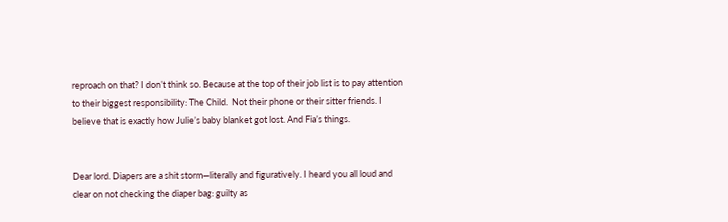reproach on that? I don’t think so. Because at the top of their job list is to pay attention to their biggest responsibility: The Child.  Not their phone or their sitter friends. I believe that is exactly how Julie’s baby blanket got lost. And Fia’s things.


Dear lord. Diapers are a shit storm—literally and figuratively. I heard you all loud and clear on not checking the diaper bag: guilty as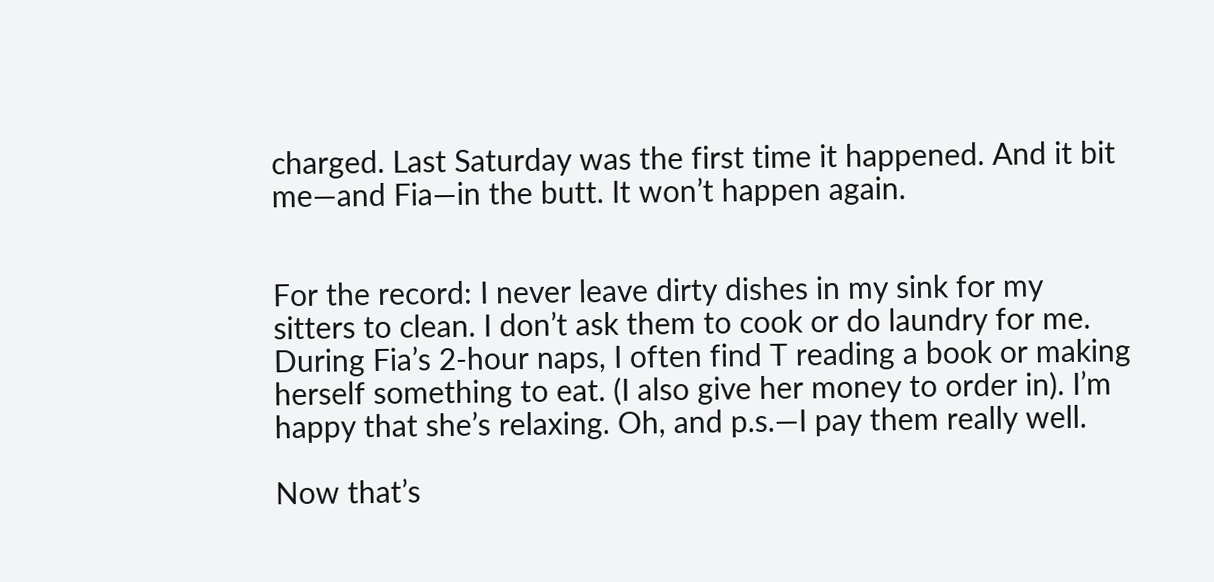charged. Last Saturday was the first time it happened. And it bit me—and Fia—in the butt. It won’t happen again.


For the record: I never leave dirty dishes in my sink for my sitters to clean. I don’t ask them to cook or do laundry for me. During Fia’s 2-hour naps, I often find T reading a book or making herself something to eat. (I also give her money to order in). I’m happy that she’s relaxing. Oh, and p.s.—I pay them really well.

Now that’s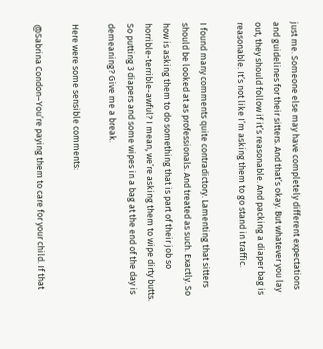just me. Someone else may have completely different expectations and guidelines for their sitters. And that’s okay. But whatever you lay out, they should follow if it’s reasonable. And packing a diaper bag is reasonable. It’s not like I’m asking them to go stand in traffic.

I found many comments quite contradictory. Lamenting that sitters should be looked at as professionals. And treated as such. Exactly. So how is asking them to do something that is part of their job so horrible-terrible-awful? I mean, we’re asking them to wipe dirty butts. So putting 3 diapers and some wipes in a bag at the end of the day is demeaning? Give me a break.

Here were some sensible comments:

@Sabrina Condon–You’re paying them to care for your child. If that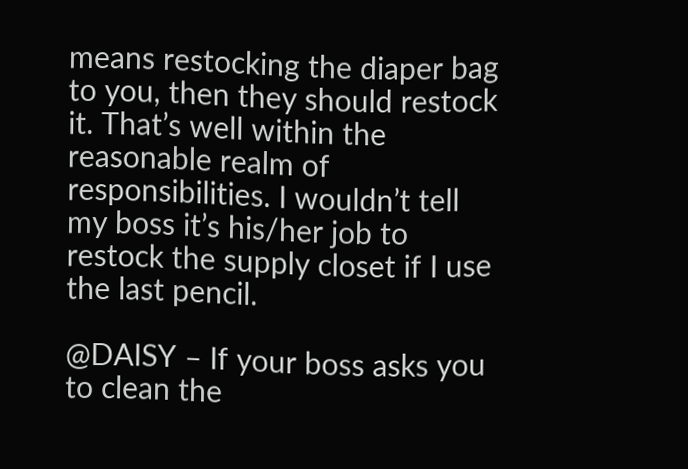means restocking the diaper bag to you, then they should restock it. That’s well within the reasonable realm of responsibilities. I wouldn’t tell my boss it’s his/her job to restock the supply closet if I use the last pencil.

@DAISY – If your boss asks you to clean the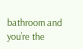bathroom and you’re the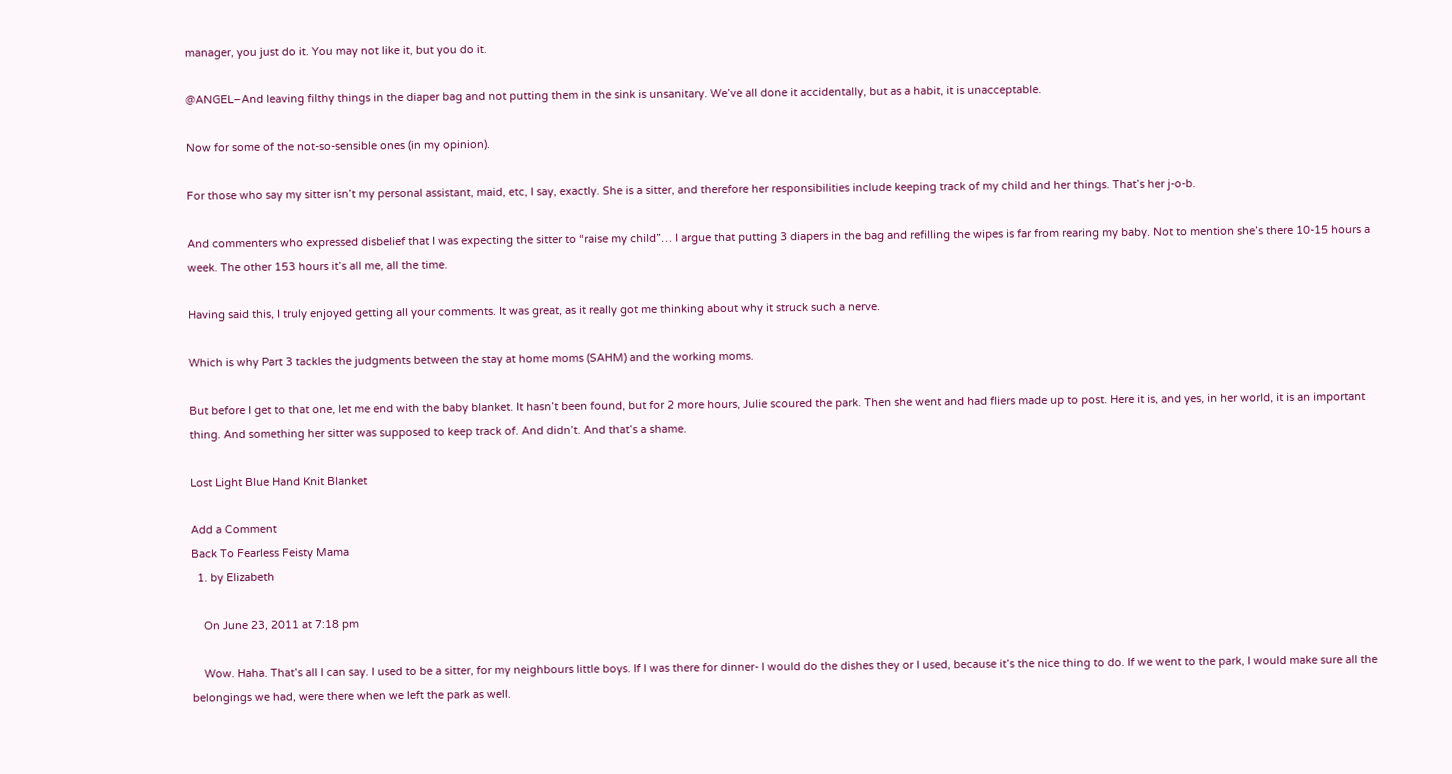manager, you just do it. You may not like it, but you do it.

@ANGEL–And leaving filthy things in the diaper bag and not putting them in the sink is unsanitary. We’ve all done it accidentally, but as a habit, it is unacceptable.

Now for some of the not-so-sensible ones (in my opinion).

For those who say my sitter isn’t my personal assistant, maid, etc, I say, exactly. She is a sitter, and therefore her responsibilities include keeping track of my child and her things. That’s her j-o-b.

And commenters who expressed disbelief that I was expecting the sitter to “raise my child”… I argue that putting 3 diapers in the bag and refilling the wipes is far from rearing my baby. Not to mention she’s there 10-15 hours a week. The other 153 hours it’s all me, all the time.

Having said this, I truly enjoyed getting all your comments. It was great, as it really got me thinking about why it struck such a nerve.

Which is why Part 3 tackles the judgments between the stay at home moms (SAHM) and the working moms.

But before I get to that one, let me end with the baby blanket. It hasn’t been found, but for 2 more hours, Julie scoured the park. Then she went and had fliers made up to post. Here it is, and yes, in her world, it is an important thing. And something her sitter was supposed to keep track of. And didn’t. And that’s a shame.

Lost Light Blue Hand Knit Blanket

Add a Comment
Back To Fearless Feisty Mama
  1. by Elizabeth

    On June 23, 2011 at 7:18 pm

    Wow. Haha. That’s all I can say. I used to be a sitter, for my neighbours little boys. If I was there for dinner- I would do the dishes they or I used, because it’s the nice thing to do. If we went to the park, I would make sure all the belongings we had, were there when we left the park as well.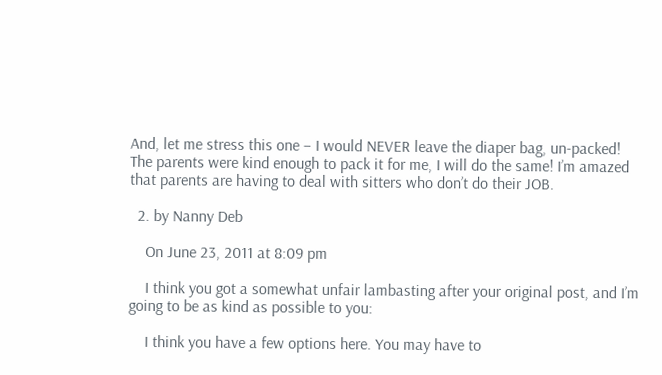And, let me stress this one – I would NEVER leave the diaper bag, un-packed! The parents were kind enough to pack it for me, I will do the same! I’m amazed that parents are having to deal with sitters who don’t do their JOB.

  2. by Nanny Deb

    On June 23, 2011 at 8:09 pm

    I think you got a somewhat unfair lambasting after your original post, and I’m going to be as kind as possible to you:

    I think you have a few options here. You may have to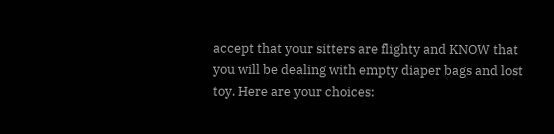accept that your sitters are flighty and KNOW that you will be dealing with empty diaper bags and lost toy. Here are your choices: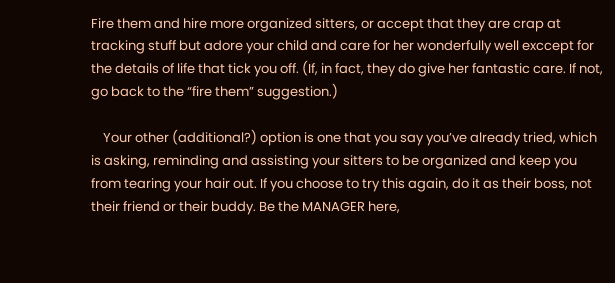Fire them and hire more organized sitters, or accept that they are crap at tracking stuff but adore your child and care for her wonderfully well exccept for the details of life that tick you off. (If, in fact, they do give her fantastic care. If not, go back to the “fire them” suggestion.)

    Your other (additional?) option is one that you say you’ve already tried, which is asking, reminding and assisting your sitters to be organized and keep you from tearing your hair out. If you choose to try this again, do it as their boss, not their friend or their buddy. Be the MANAGER here,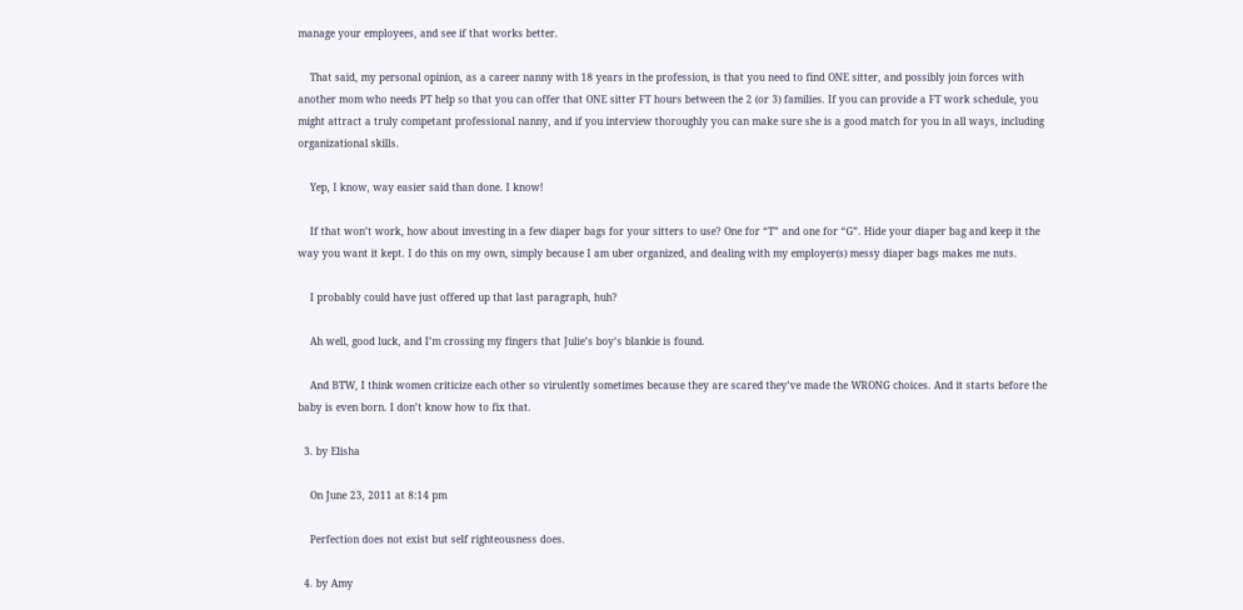manage your employees, and see if that works better.

    That said, my personal opinion, as a career nanny with 18 years in the profession, is that you need to find ONE sitter, and possibly join forces with another mom who needs PT help so that you can offer that ONE sitter FT hours between the 2 (or 3) families. If you can provide a FT work schedule, you might attract a truly competant professional nanny, and if you interview thoroughly you can make sure she is a good match for you in all ways, including organizational skills.

    Yep, I know, way easier said than done. I know!

    If that won’t work, how about investing in a few diaper bags for your sitters to use? One for “T” and one for “G”. Hide your diaper bag and keep it the way you want it kept. I do this on my own, simply because I am uber organized, and dealing with my employer(s) messy diaper bags makes me nuts.

    I probably could have just offered up that last paragraph, huh?

    Ah well, good luck, and I’m crossing my fingers that Julie’s boy’s blankie is found.

    And BTW, I think women criticize each other so virulently sometimes because they are scared they’ve made the WRONG choices. And it starts before the baby is even born. I don’t know how to fix that.

  3. by Elisha

    On June 23, 2011 at 8:14 pm

    Perfection does not exist but self righteousness does.

  4. by Amy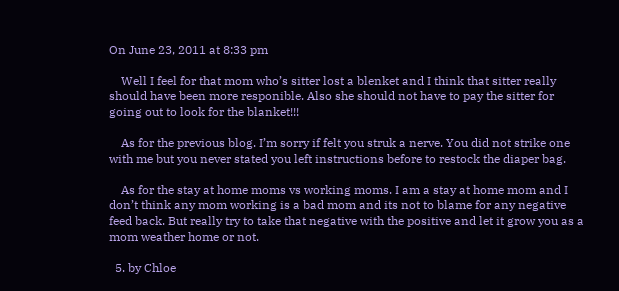On June 23, 2011 at 8:33 pm

    Well I feel for that mom who’s sitter lost a blenket and I think that sitter really should have been more responible. Also she should not have to pay the sitter for going out to look for the blanket!!!

    As for the previous blog. I’m sorry if felt you struk a nerve. You did not strike one with me but you never stated you left instructions before to restock the diaper bag.

    As for the stay at home moms vs working moms. I am a stay at home mom and I don’t think any mom working is a bad mom and its not to blame for any negative feed back. But really try to take that negative with the positive and let it grow you as a mom weather home or not.

  5. by Chloe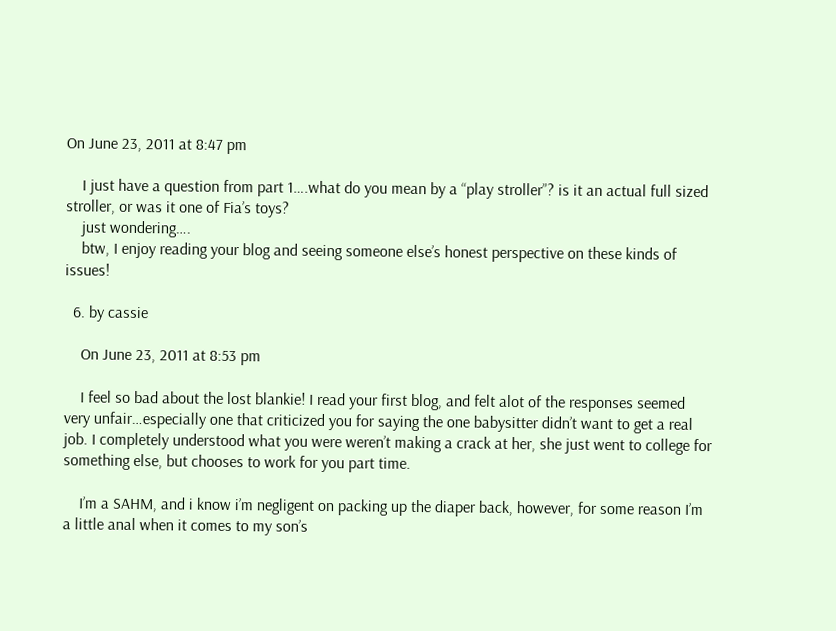On June 23, 2011 at 8:47 pm

    I just have a question from part 1….what do you mean by a “play stroller”? is it an actual full sized stroller, or was it one of Fia’s toys?
    just wondering….
    btw, I enjoy reading your blog and seeing someone else’s honest perspective on these kinds of issues!

  6. by cassie

    On June 23, 2011 at 8:53 pm

    I feel so bad about the lost blankie! I read your first blog, and felt alot of the responses seemed very unfair…especially one that criticized you for saying the one babysitter didn’t want to get a real job. I completely understood what you were weren’t making a crack at her, she just went to college for something else, but chooses to work for you part time.

    I’m a SAHM, and i know i’m negligent on packing up the diaper back, however, for some reason I’m a little anal when it comes to my son’s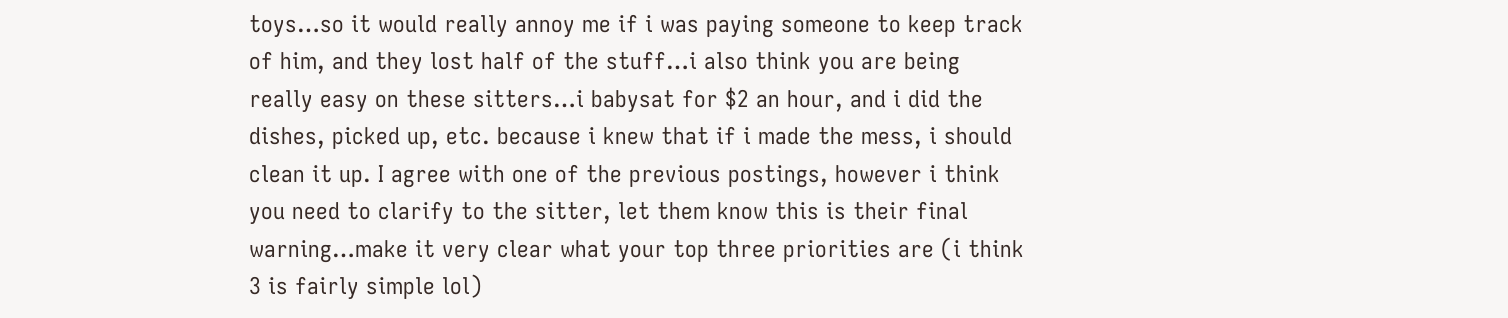toys…so it would really annoy me if i was paying someone to keep track of him, and they lost half of the stuff…i also think you are being really easy on these sitters…i babysat for $2 an hour, and i did the dishes, picked up, etc. because i knew that if i made the mess, i should clean it up. I agree with one of the previous postings, however i think you need to clarify to the sitter, let them know this is their final warning…make it very clear what your top three priorities are (i think 3 is fairly simple lol)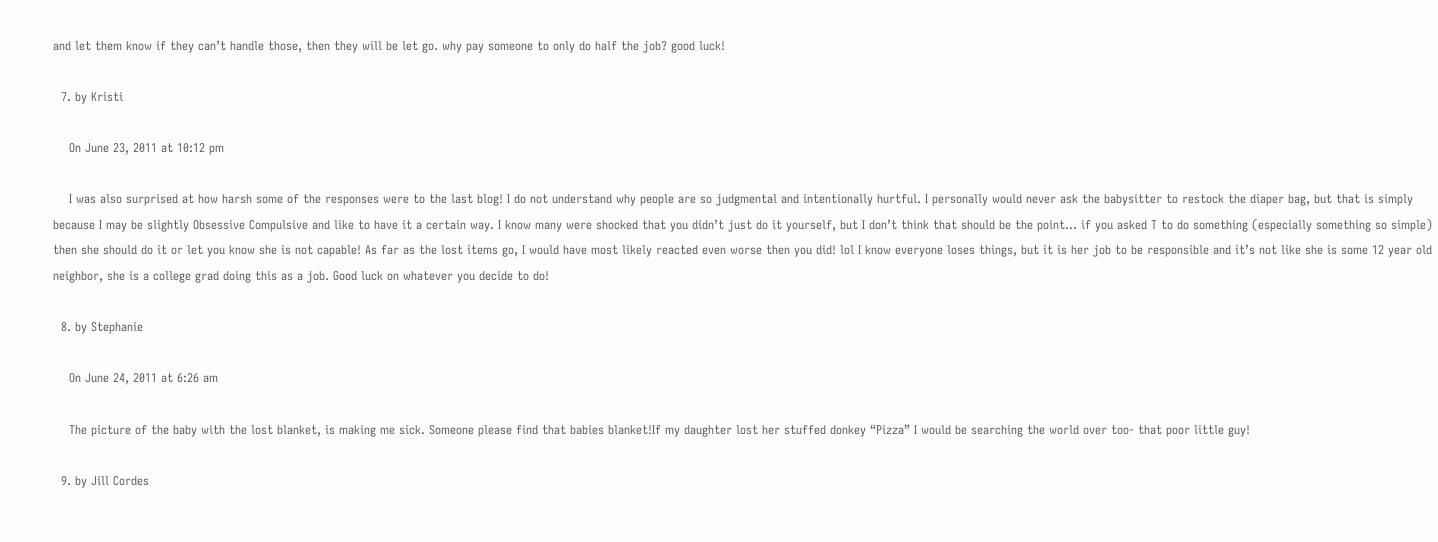and let them know if they can’t handle those, then they will be let go. why pay someone to only do half the job? good luck!

  7. by Kristi

    On June 23, 2011 at 10:12 pm

    I was also surprised at how harsh some of the responses were to the last blog! I do not understand why people are so judgmental and intentionally hurtful. I personally would never ask the babysitter to restock the diaper bag, but that is simply because I may be slightly Obsessive Compulsive and like to have it a certain way. I know many were shocked that you didn’t just do it yourself, but I don’t think that should be the point… if you asked T to do something (especially something so simple) then she should do it or let you know she is not capable! As far as the lost items go, I would have most likely reacted even worse then you did! lol I know everyone loses things, but it is her job to be responsible and it’s not like she is some 12 year old neighbor, she is a college grad doing this as a job. Good luck on whatever you decide to do!

  8. by Stephanie

    On June 24, 2011 at 6:26 am

    The picture of the baby with the lost blanket, is making me sick. Someone please find that babies blanket!If my daughter lost her stuffed donkey “Pizza” I would be searching the world over too- that poor little guy!

  9. by Jill Cordes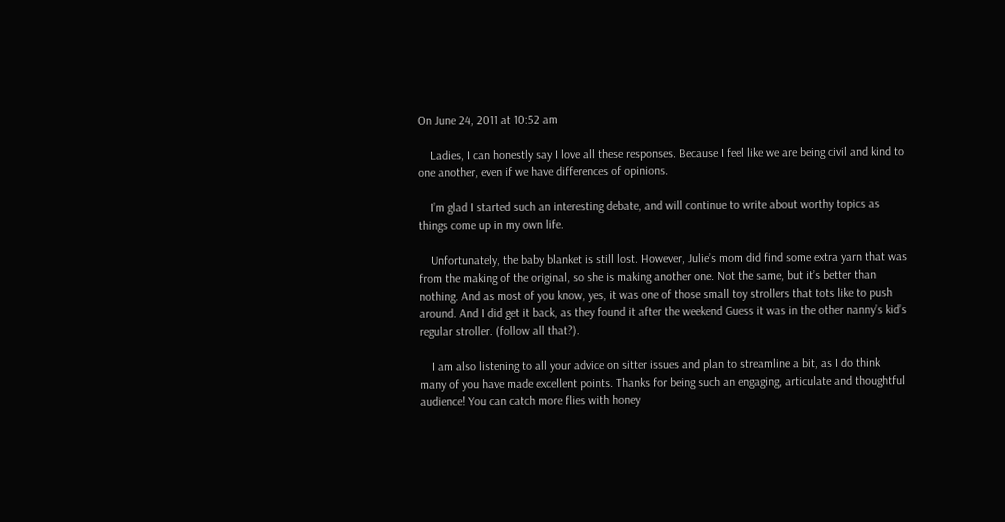On June 24, 2011 at 10:52 am

    Ladies, I can honestly say I love all these responses. Because I feel like we are being civil and kind to one another, even if we have differences of opinions.

    I’m glad I started such an interesting debate, and will continue to write about worthy topics as things come up in my own life.

    Unfortunately, the baby blanket is still lost. However, Julie’s mom did find some extra yarn that was from the making of the original, so she is making another one. Not the same, but it’s better than nothing. And as most of you know, yes, it was one of those small toy strollers that tots like to push around. And I did get it back, as they found it after the weekend Guess it was in the other nanny’s kid’s regular stroller. (follow all that?).

    I am also listening to all your advice on sitter issues and plan to streamline a bit, as I do think many of you have made excellent points. Thanks for being such an engaging, articulate and thoughtful audience! You can catch more flies with honey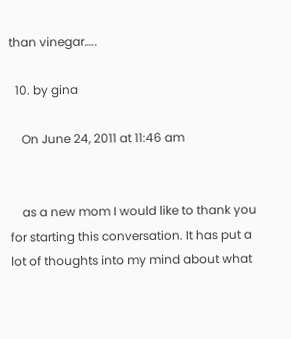than vinegar…..

  10. by gina

    On June 24, 2011 at 11:46 am


    as a new mom I would like to thank you for starting this conversation. It has put a lot of thoughts into my mind about what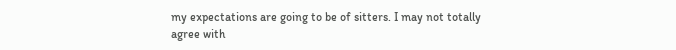my expectations are going to be of sitters. I may not totally agree with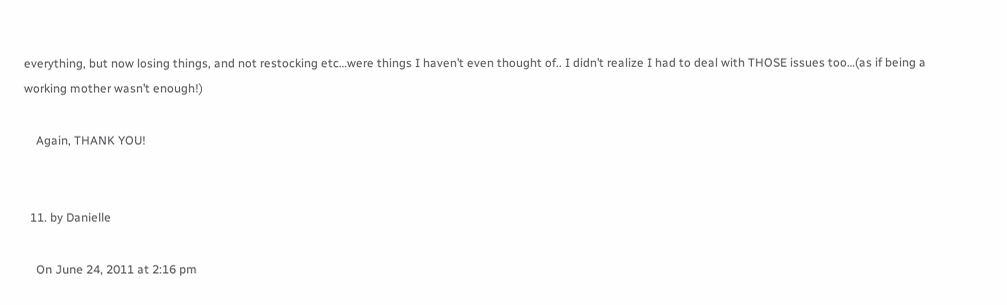everything, but now losing things, and not restocking etc…were things I haven’t even thought of.. I didn’t realize I had to deal with THOSE issues too…(as if being a working mother wasn’t enough!)

    Again, THANK YOU!


  11. by Danielle

    On June 24, 2011 at 2:16 pm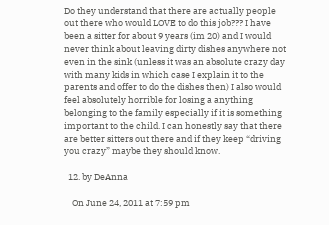Do they understand that there are actually people out there who would LOVE to do this job??? I have been a sitter for about 9 years (im 20) and I would never think about leaving dirty dishes anywhere not even in the sink (unless it was an absolute crazy day with many kids in which case I explain it to the parents and offer to do the dishes then) I also would feel absolutely horrible for losing a anything belonging to the family especially if it is something important to the child. I can honestly say that there are better sitters out there and if they keep “driving you crazy” maybe they should know.

  12. by DeAnna

    On June 24, 2011 at 7:59 pm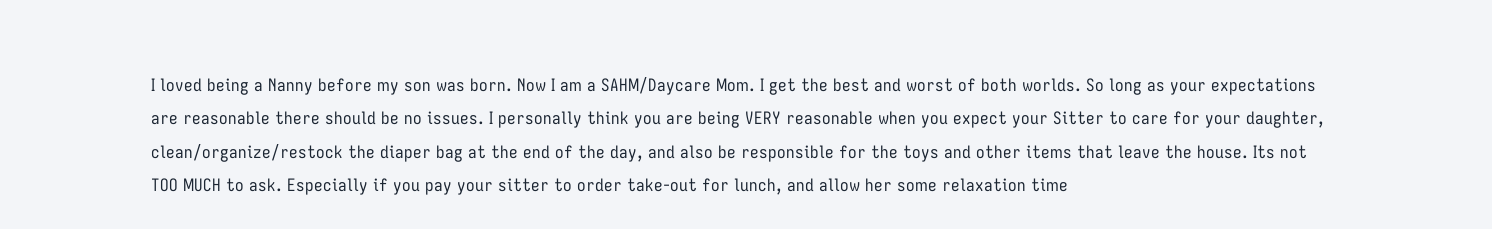I loved being a Nanny before my son was born. Now I am a SAHM/Daycare Mom. I get the best and worst of both worlds. So long as your expectations are reasonable there should be no issues. I personally think you are being VERY reasonable when you expect your Sitter to care for your daughter, clean/organize/restock the diaper bag at the end of the day, and also be responsible for the toys and other items that leave the house. Its not TOO MUCH to ask. Especially if you pay your sitter to order take-out for lunch, and allow her some relaxation time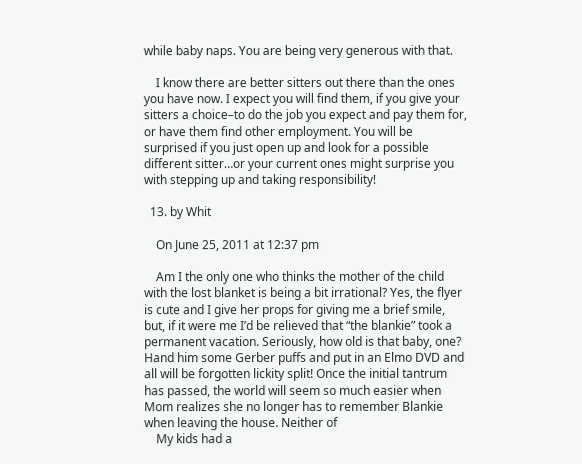while baby naps. You are being very generous with that.

    I know there are better sitters out there than the ones you have now. I expect you will find them, if you give your sitters a choice–to do the job you expect and pay them for, or have them find other employment. You will be surprised if you just open up and look for a possible different sitter…or your current ones might surprise you with stepping up and taking responsibility!

  13. by Whit

    On June 25, 2011 at 12:37 pm

    Am I the only one who thinks the mother of the child with the lost blanket is being a bit irrational? Yes, the flyer is cute and I give her props for giving me a brief smile, but, if it were me I’d be relieved that “the blankie” took a permanent vacation. Seriously, how old is that baby, one? Hand him some Gerber puffs and put in an Elmo DVD and all will be forgotten lickity split! Once the initial tantrum has passed, the world will seem so much easier when Mom realizes she no longer has to remember Blankie when leaving the house. Neither of
    My kids had a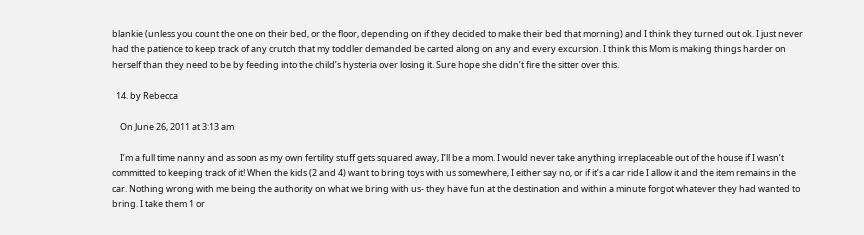blankie (unless you count the one on their bed, or the floor, depending on if they decided to make their bed that morning) and I think they turned out ok. I just never had the patience to keep track of any crutch that my toddler demanded be carted along on any and every excursion. I think this Mom is making things harder on herself than they need to be by feeding into the child’s hysteria over losing it. Sure hope she didn’t fire the sitter over this.

  14. by Rebecca

    On June 26, 2011 at 3:13 am

    I’m a full time nanny and as soon as my own fertility stuff gets squared away, I’ll be a mom. I would never take anything irreplaceable out of the house if I wasn’t committed to keeping track of it! When the kids (2 and 4) want to bring toys with us somewhere, I either say no, or if it’s a car ride I allow it and the item remains in the car. Nothing wrong with me being the authority on what we bring with us- they have fun at the destination and within a minute forgot whatever they had wanted to bring. I take them 1 or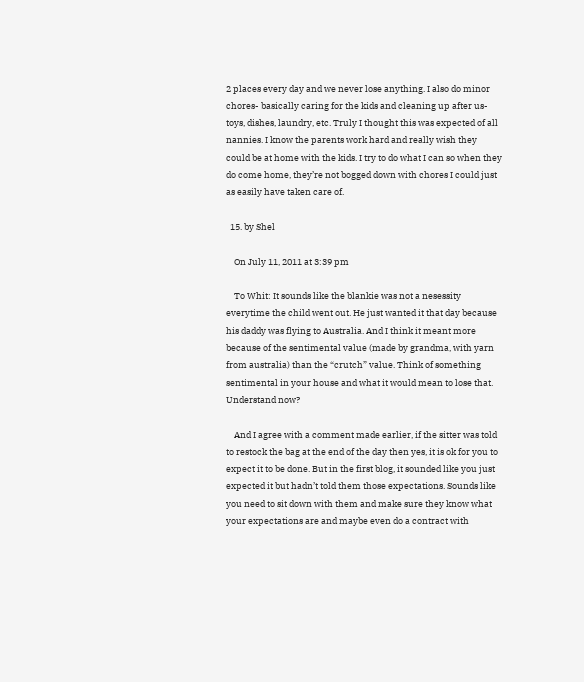2 places every day and we never lose anything. I also do minor chores- basically caring for the kids and cleaning up after us- toys, dishes, laundry, etc. Truly I thought this was expected of all nannies. I know the parents work hard and really wish they could be at home with the kids. I try to do what I can so when they do come home, they’re not bogged down with chores I could just as easily have taken care of.

  15. by Shel

    On July 11, 2011 at 3:39 pm

    To Whit: It sounds like the blankie was not a nesessity everytime the child went out. He just wanted it that day because his daddy was flying to Australia. And I think it meant more because of the sentimental value (made by grandma, with yarn from australia) than the “crutch” value. Think of something sentimental in your house and what it would mean to lose that. Understand now?

    And I agree with a comment made earlier, if the sitter was told to restock the bag at the end of the day then yes, it is ok for you to expect it to be done. But in the first blog, it sounded like you just expected it but hadn’t told them those expectations. Sounds like you need to sit down with them and make sure they know what your expectations are and maybe even do a contract with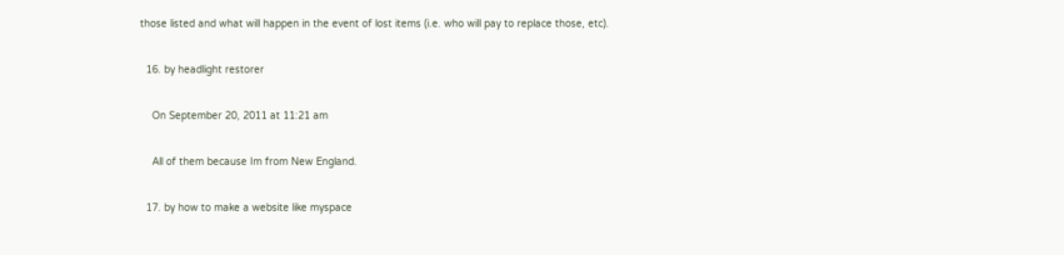those listed and what will happen in the event of lost items (i.e. who will pay to replace those, etc).

  16. by headlight restorer

    On September 20, 2011 at 11:21 am

    All of them because Im from New England.

  17. by how to make a website like myspace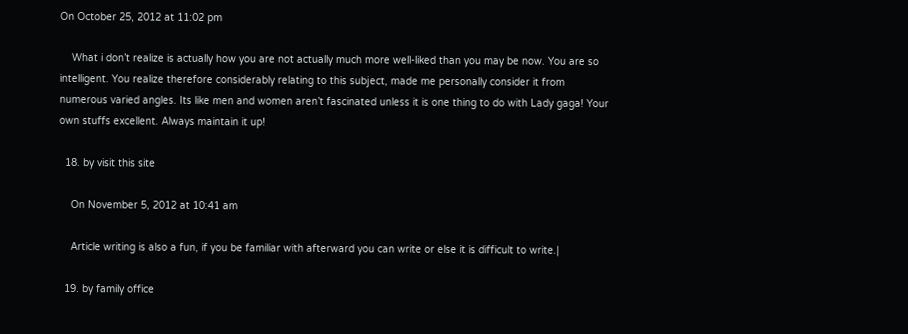On October 25, 2012 at 11:02 pm

    What i don’t realize is actually how you are not actually much more well-liked than you may be now. You are so intelligent. You realize therefore considerably relating to this subject, made me personally consider it from numerous varied angles. Its like men and women aren’t fascinated unless it is one thing to do with Lady gaga! Your own stuffs excellent. Always maintain it up!

  18. by visit this site

    On November 5, 2012 at 10:41 am

    Article writing is also a fun, if you be familiar with afterward you can write or else it is difficult to write.|

  19. by family office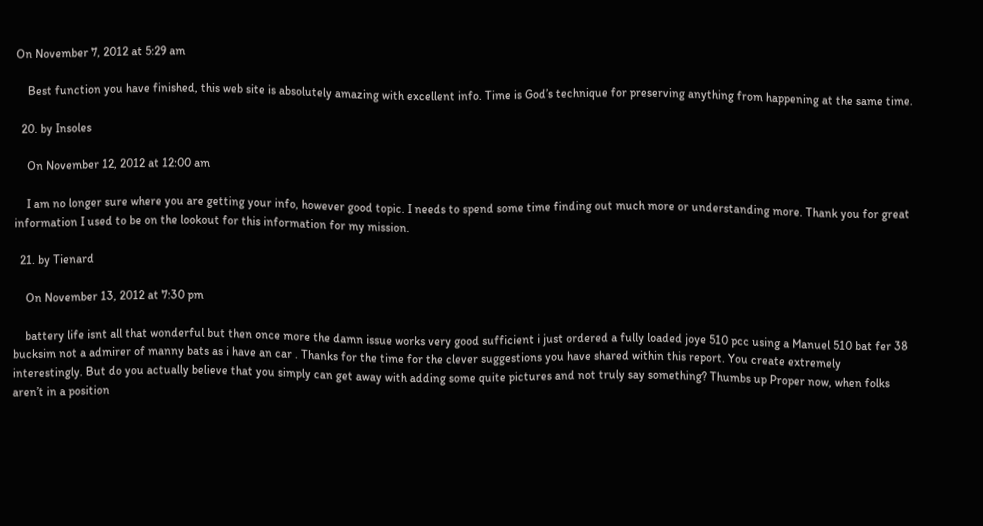On November 7, 2012 at 5:29 am

    Best function you have finished, this web site is absolutely amazing with excellent info. Time is God’s technique for preserving anything from happening at the same time.

  20. by Insoles

    On November 12, 2012 at 12:00 am

    I am no longer sure where you are getting your info, however good topic. I needs to spend some time finding out much more or understanding more. Thank you for great information I used to be on the lookout for this information for my mission.

  21. by Tienard

    On November 13, 2012 at 7:30 pm

    battery life isnt all that wonderful but then once more the damn issue works very good sufficient i just ordered a fully loaded joye 510 pcc using a Manuel 510 bat fer 38 bucksim not a admirer of manny bats as i have an car . Thanks for the time for the clever suggestions you have shared within this report. You create extremely interestingly. But do you actually believe that you simply can get away with adding some quite pictures and not truly say something? Thumbs up Proper now, when folks aren’t in a position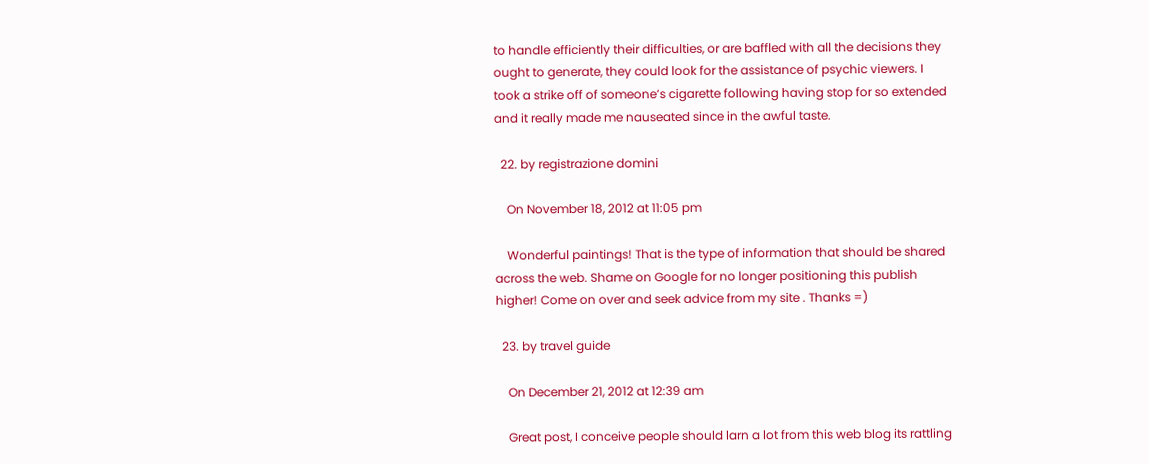to handle efficiently their difficulties, or are baffled with all the decisions they ought to generate, they could look for the assistance of psychic viewers. I took a strike off of someone’s cigarette following having stop for so extended and it really made me nauseated since in the awful taste.

  22. by registrazione domini

    On November 18, 2012 at 11:05 pm

    Wonderful paintings! That is the type of information that should be shared across the web. Shame on Google for no longer positioning this publish higher! Come on over and seek advice from my site . Thanks =)

  23. by travel guide

    On December 21, 2012 at 12:39 am

    Great post, I conceive people should larn a lot from this web blog its rattling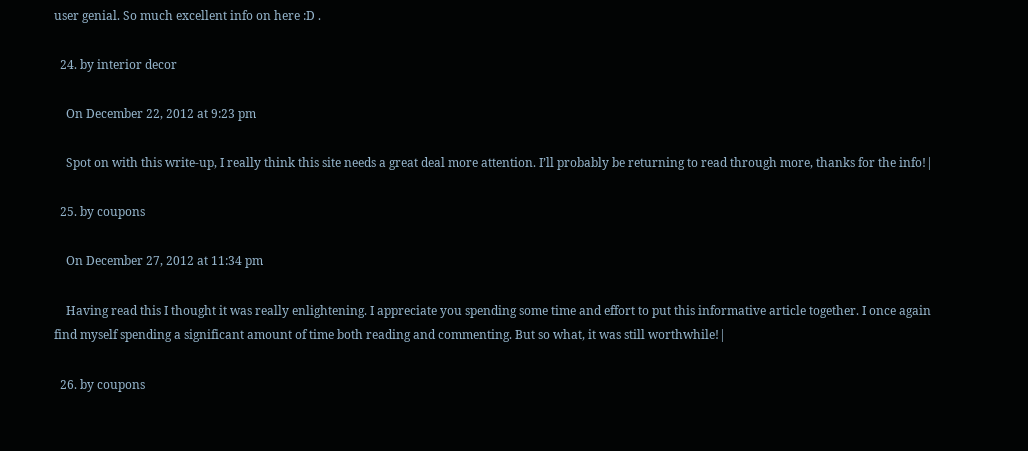user genial. So much excellent info on here :D .

  24. by interior decor

    On December 22, 2012 at 9:23 pm

    Spot on with this write-up, I really think this site needs a great deal more attention. I’ll probably be returning to read through more, thanks for the info!|

  25. by coupons

    On December 27, 2012 at 11:34 pm

    Having read this I thought it was really enlightening. I appreciate you spending some time and effort to put this informative article together. I once again find myself spending a significant amount of time both reading and commenting. But so what, it was still worthwhile!|

  26. by coupons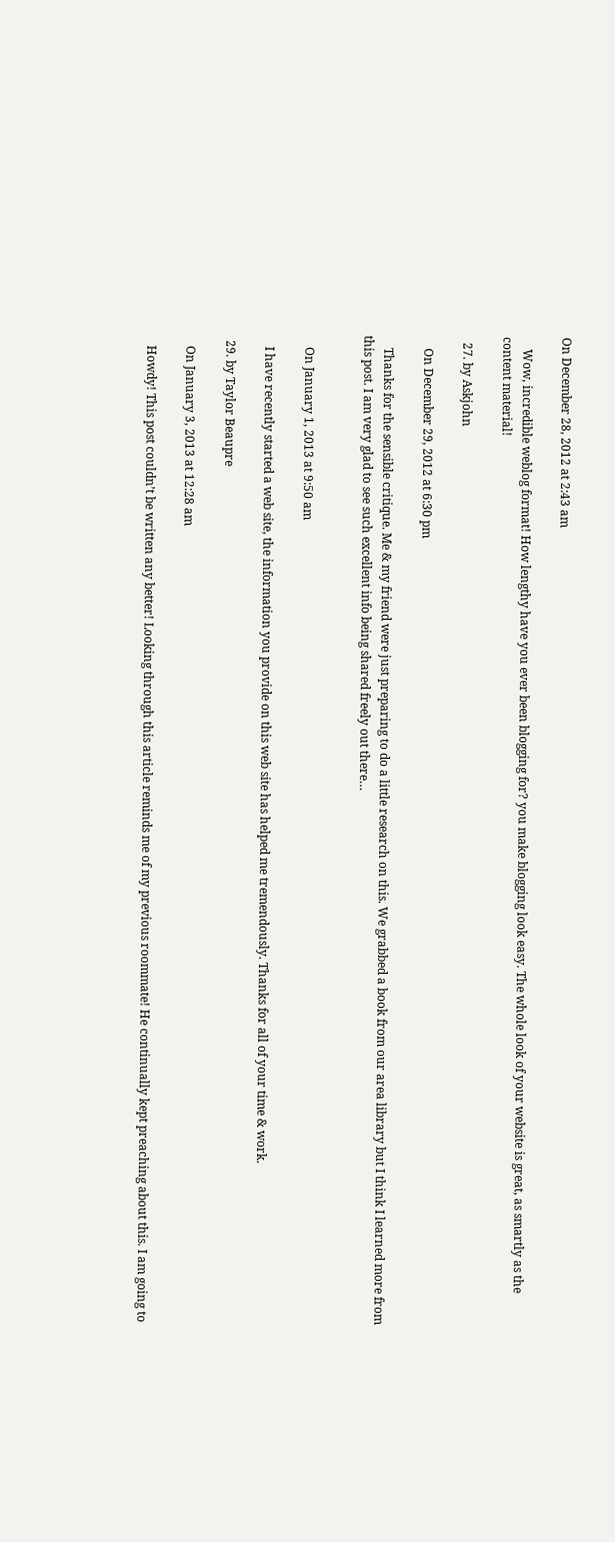On December 28, 2012 at 2:43 am

    Wow, incredible weblog format! How lengthy have you ever been blogging for? you make blogging look easy. The whole look of your website is great, as smartly as the content material!

  27. by Askjohn

    On December 29, 2012 at 6:30 pm

    Thanks for the sensible critique. Me & my friend were just preparing to do a little research on this. We grabbed a book from our area library but I think I learned more from this post. I am very glad to see such excellent info being shared freely out there…


    On January 1, 2013 at 9:50 am

    I have recently started a web site, the information you provide on this web site has helped me tremendously. Thanks for all of your time & work.

  29. by Taylor Beaupre

    On January 3, 2013 at 12:28 am

    Howdy! This post couldn’t be written any better! Looking through this article reminds me of my previous roommate! He continually kept preaching about this. I am going to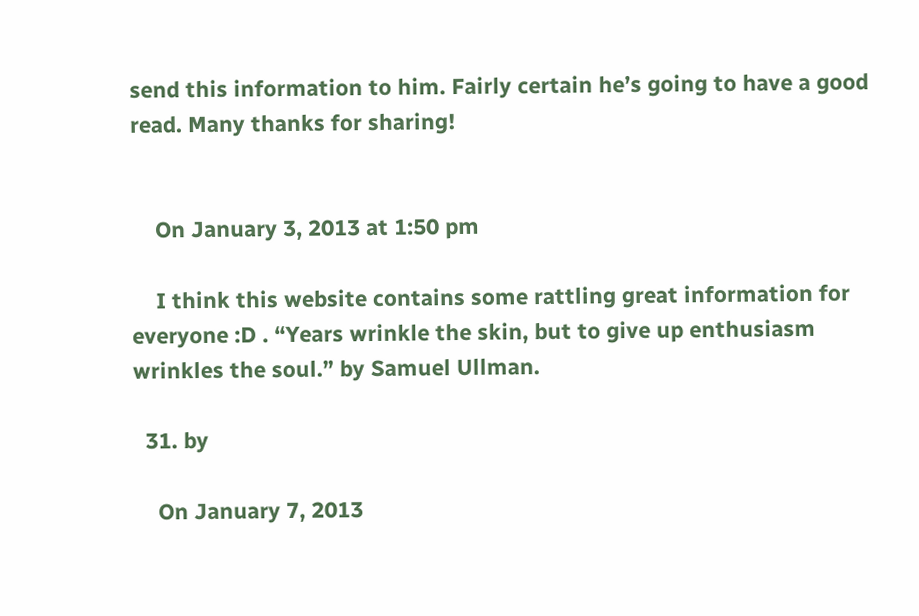send this information to him. Fairly certain he’s going to have a good read. Many thanks for sharing!


    On January 3, 2013 at 1:50 pm

    I think this website contains some rattling great information for everyone :D . “Years wrinkle the skin, but to give up enthusiasm wrinkles the soul.” by Samuel Ullman.

  31. by

    On January 7, 2013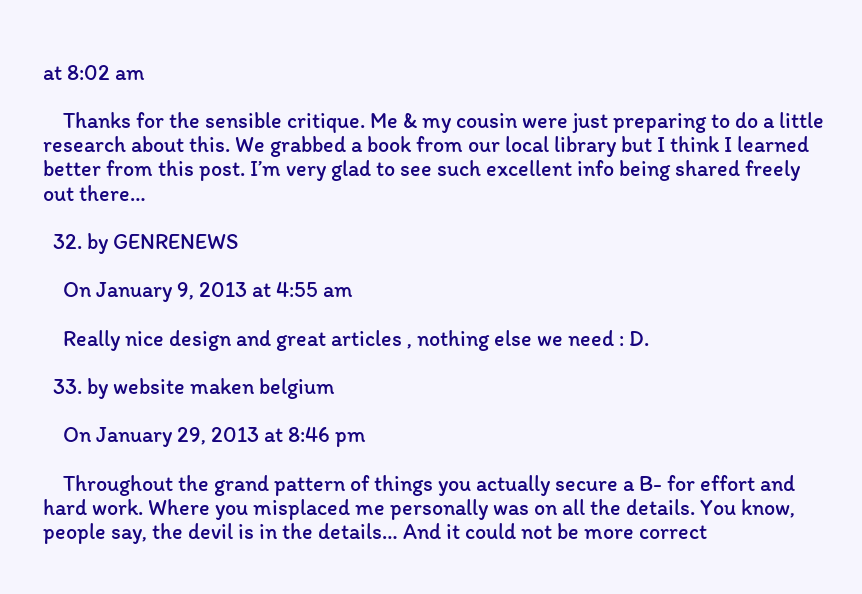at 8:02 am

    Thanks for the sensible critique. Me & my cousin were just preparing to do a little research about this. We grabbed a book from our local library but I think I learned better from this post. I’m very glad to see such excellent info being shared freely out there…

  32. by GENRENEWS

    On January 9, 2013 at 4:55 am

    Really nice design and great articles , nothing else we need : D.

  33. by website maken belgium

    On January 29, 2013 at 8:46 pm

    Throughout the grand pattern of things you actually secure a B- for effort and hard work. Where you misplaced me personally was on all the details. You know, people say, the devil is in the details… And it could not be more correct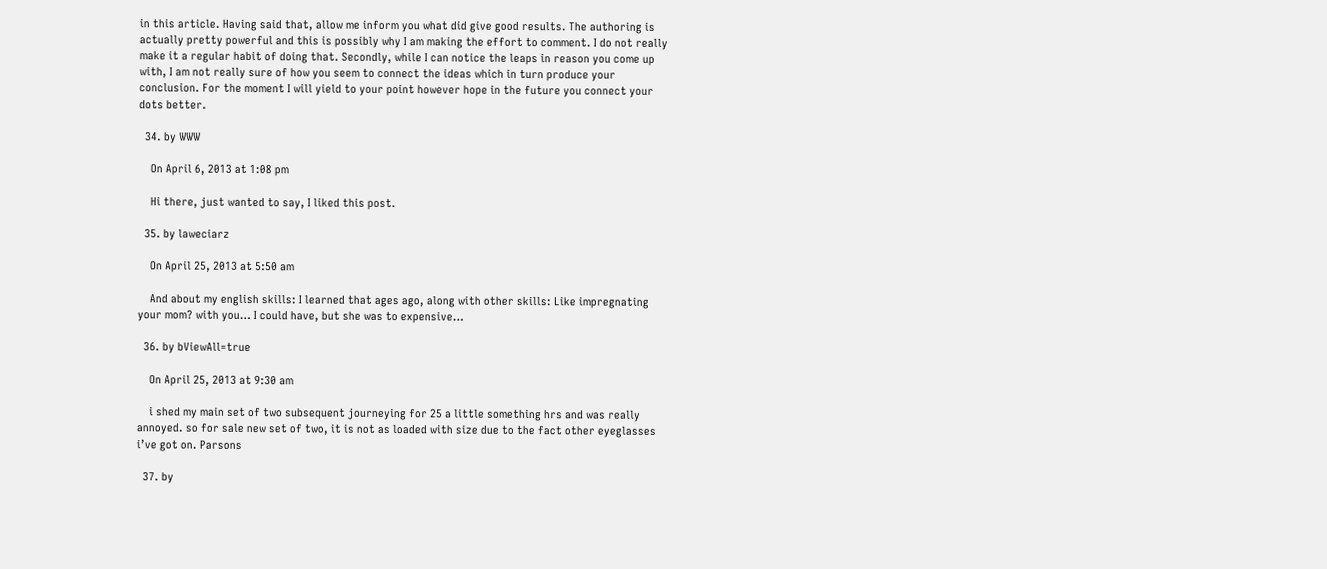in this article. Having said that, allow me inform you what did give good results. The authoring is actually pretty powerful and this is possibly why I am making the effort to comment. I do not really make it a regular habit of doing that. Secondly, while I can notice the leaps in reason you come up with, I am not really sure of how you seem to connect the ideas which in turn produce your conclusion. For the moment I will yield to your point however hope in the future you connect your dots better.

  34. by WWW

    On April 6, 2013 at 1:08 pm

    Hi there, just wanted to say, I liked this post.

  35. by laweciarz

    On April 25, 2013 at 5:50 am

    And about my english skills: I learned that ages ago, along with other skills: Like impregnating your mom? with you… I could have, but she was to expensive…

  36. by bViewAll=true

    On April 25, 2013 at 9:30 am

    i shed my main set of two subsequent journeying for 25 a little something hrs and was really annoyed. so for sale new set of two, it is not as loaded with size due to the fact other eyeglasses i’ve got on. Parsons

  37. by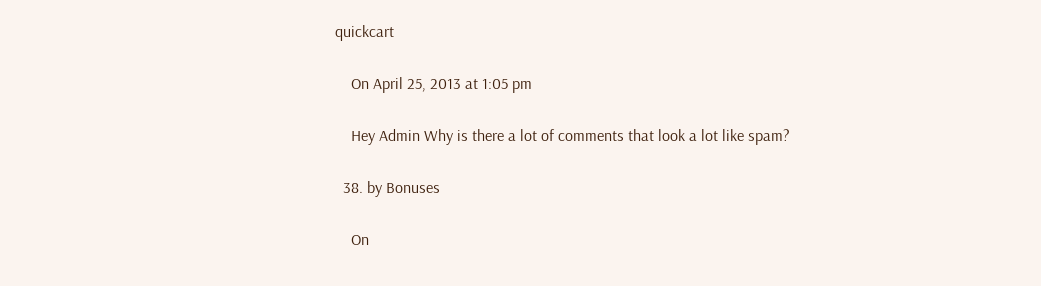quickcart

    On April 25, 2013 at 1:05 pm

    Hey Admin Why is there a lot of comments that look a lot like spam?

  38. by Bonuses

    On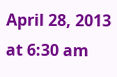April 28, 2013 at 6:30 am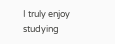I truly enjoy studying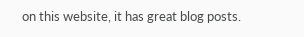on this website, it has great blog posts.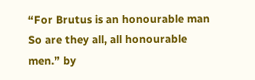“For Brutus is an honourable man So are they all, all honourable men.” by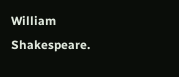William Shakespeare.